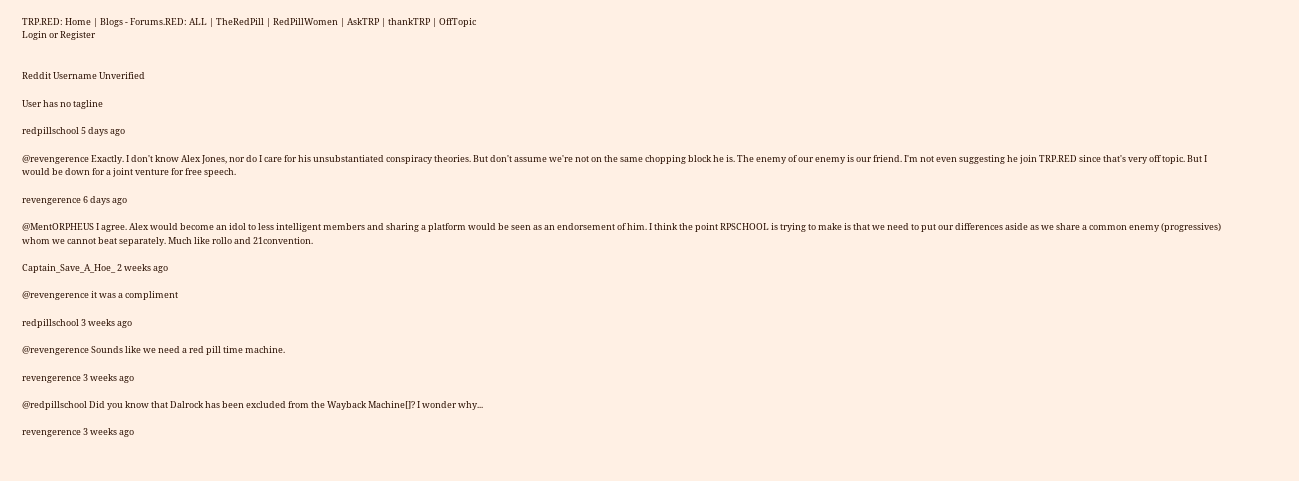TRP.RED: Home | Blogs - Forums.RED: ALL | TheRedPill | RedPillWomen | AskTRP | thankTRP | OffTopic
Login or Register


Reddit Username Unverified

User has no tagline

redpillschool 5 days ago

@revengerence Exactly. I don't know Alex Jones, nor do I care for his unsubstantiated conspiracy theories. But don't assume we're not on the same chopping block he is. The enemy of our enemy is our friend. I'm not even suggesting he join TRP.RED since that's very off topic. But I would be down for a joint venture for free speech.

revengerence 6 days ago

@MentORPHEUS I agree. Alex would become an idol to less intelligent members and sharing a platform would be seen as an endorsement of him. I think the point RPSCHOOL is trying to make is that we need to put our differences aside as we share a common enemy (progressives) whom we cannot beat separately. Much like rollo and 21convention.

Captain_Save_A_Hoe_ 2 weeks ago

@revengerence it was a compliment

redpillschool 3 weeks ago

@revengerence Sounds like we need a red pill time machine.

revengerence 3 weeks ago

@redpillschool Did you know that Dalrock has been excluded from the Wayback Machine[]? I wonder why...

revengerence 3 weeks ago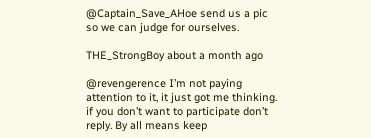@Captain_Save_AHoe send us a pic so we can judge for ourselves.

THE_StrongBoy about a month ago

@revengerence I’m not paying attention to it, it just got me thinking. if you don’t want to participate don’t reply. By all means keep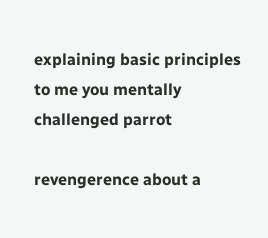explaining basic principles to me you mentally challenged parrot

revengerence about a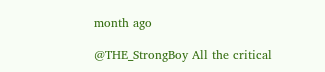month ago

@THE_StrongBoy All the critical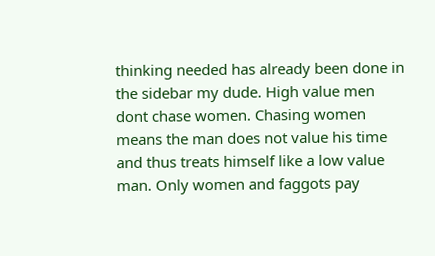thinking needed has already been done in the sidebar my dude. High value men dont chase women. Chasing women means the man does not value his time and thus treats himself like a low value man. Only women and faggots pay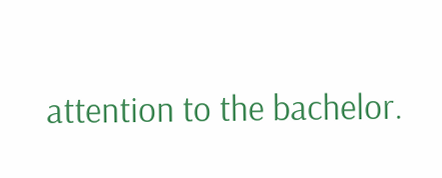attention to the bachelor.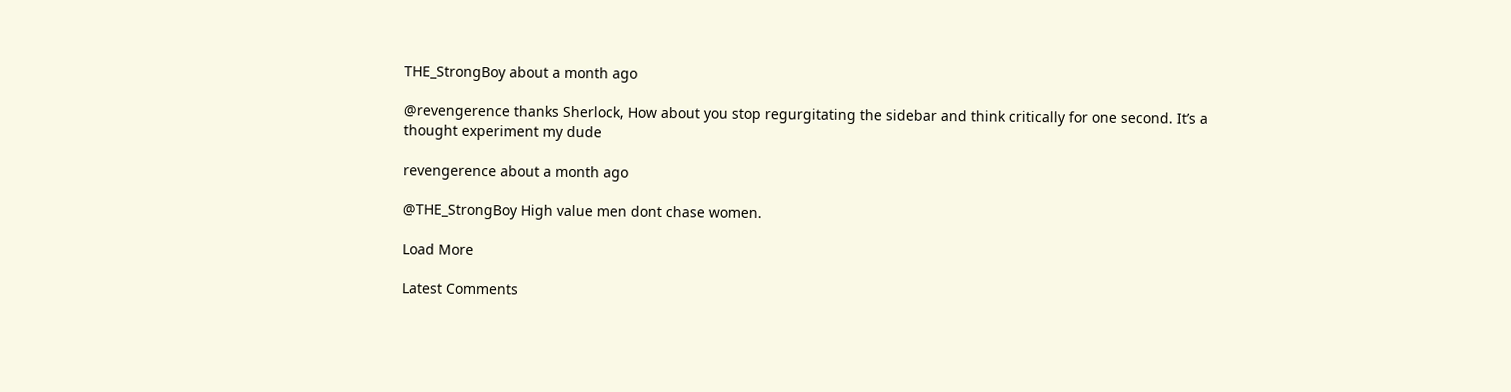THE_StrongBoy about a month ago

@revengerence thanks Sherlock, How about you stop regurgitating the sidebar and think critically for one second. It’s a thought experiment my dude

revengerence about a month ago

@THE_StrongBoy High value men dont chase women.

Load More

Latest Comments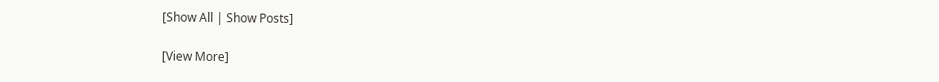[Show All | Show Posts]

[View More]